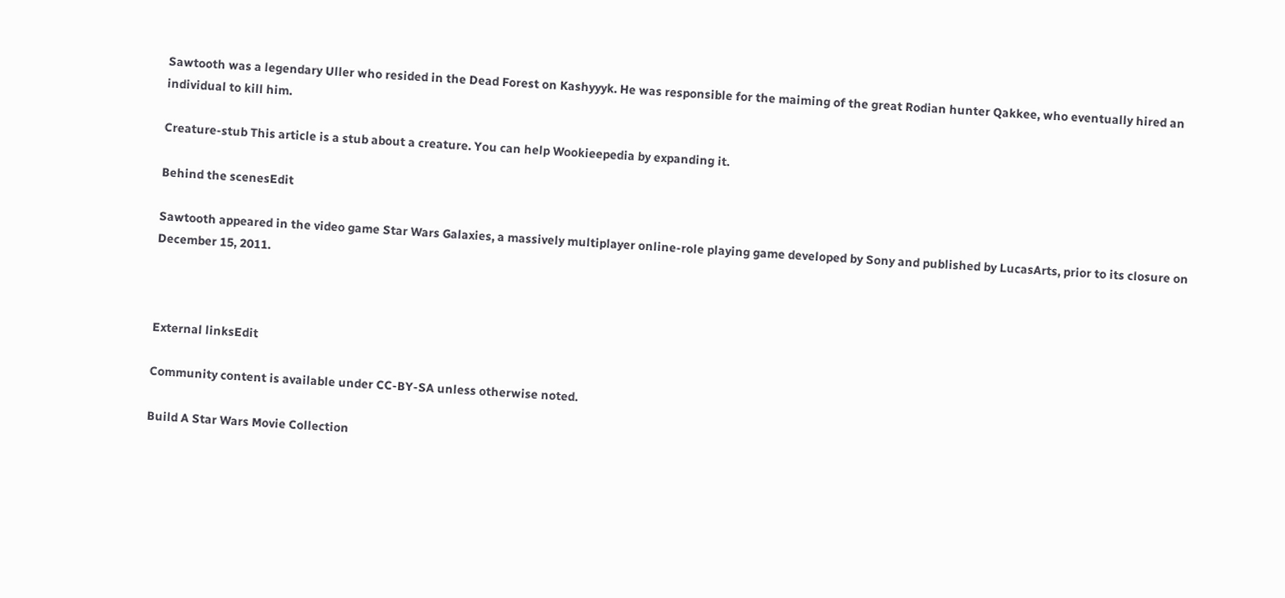Sawtooth was a legendary Uller who resided in the Dead Forest on Kashyyyk. He was responsible for the maiming of the great Rodian hunter Qakkee, who eventually hired an individual to kill him.

Creature-stub This article is a stub about a creature. You can help Wookieepedia by expanding it.

Behind the scenesEdit

Sawtooth appeared in the video game Star Wars Galaxies, a massively multiplayer online-role playing game developed by Sony and published by LucasArts, prior to its closure on December 15, 2011.



External linksEdit

Community content is available under CC-BY-SA unless otherwise noted.

Build A Star Wars Movie Collection